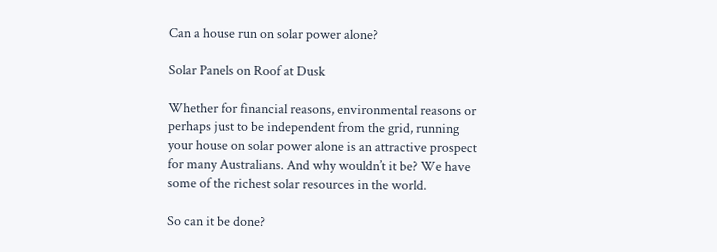Can a house run on solar power alone?

Solar Panels on Roof at Dusk

Whether for financial reasons, environmental reasons or perhaps just to be independent from the grid, running your house on solar power alone is an attractive prospect for many Australians. And why wouldn’t it be? We have some of the richest solar resources in the world.

So can it be done?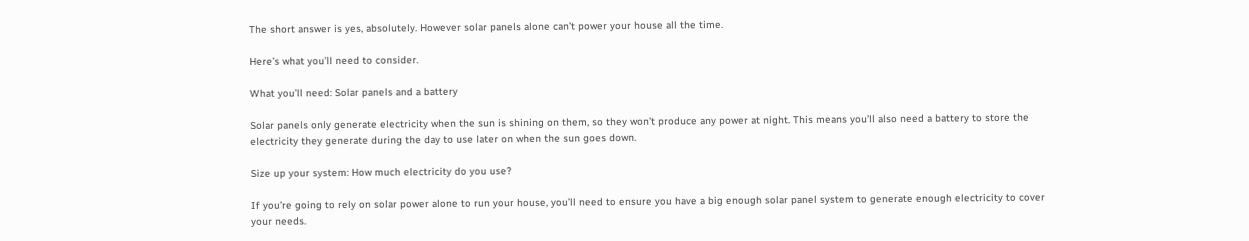The short answer is yes, absolutely. However solar panels alone can’t power your house all the time.

Here’s what you’ll need to consider.

What you’ll need: Solar panels and a battery

Solar panels only generate electricity when the sun is shining on them, so they won’t produce any power at night. This means you’ll also need a battery to store the electricity they generate during the day to use later on when the sun goes down.

Size up your system: How much electricity do you use?

If you’re going to rely on solar power alone to run your house, you’ll need to ensure you have a big enough solar panel system to generate enough electricity to cover your needs.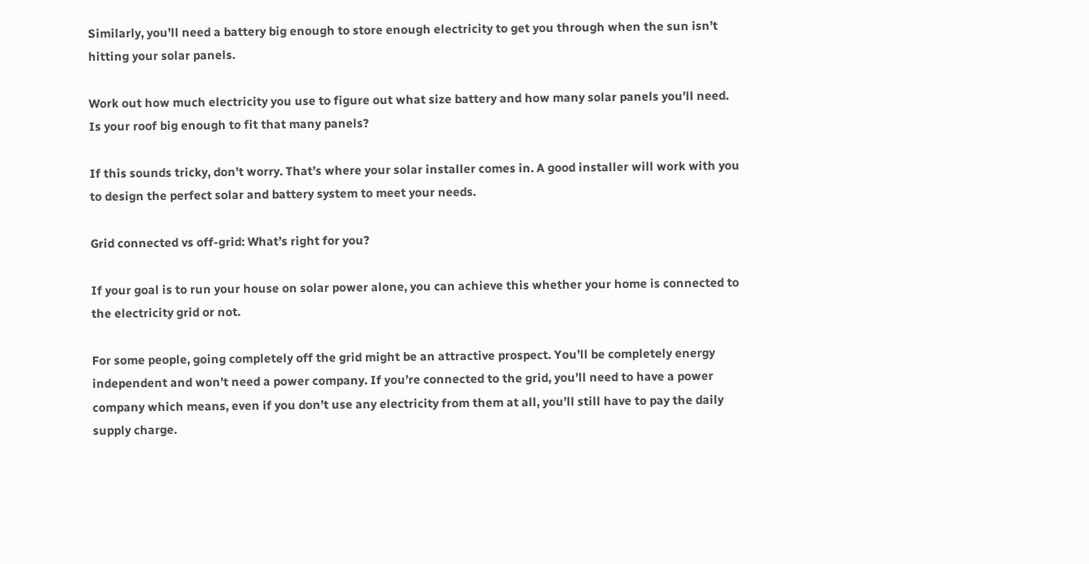Similarly, you’ll need a battery big enough to store enough electricity to get you through when the sun isn’t hitting your solar panels.

Work out how much electricity you use to figure out what size battery and how many solar panels you’ll need. Is your roof big enough to fit that many panels?

If this sounds tricky, don’t worry. That’s where your solar installer comes in. A good installer will work with you to design the perfect solar and battery system to meet your needs.

Grid connected vs off-grid: What’s right for you?

If your goal is to run your house on solar power alone, you can achieve this whether your home is connected to the electricity grid or not.

For some people, going completely off the grid might be an attractive prospect. You’ll be completely energy independent and won’t need a power company. If you’re connected to the grid, you’ll need to have a power company which means, even if you don’t use any electricity from them at all, you’ll still have to pay the daily supply charge.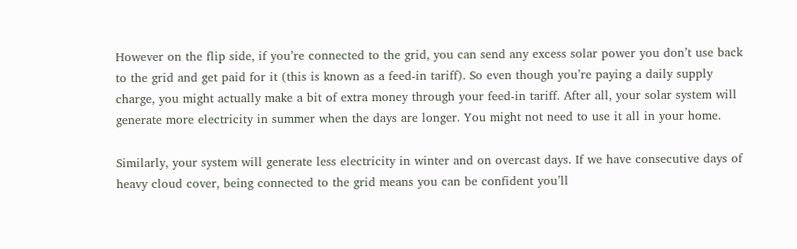However on the flip side, if you’re connected to the grid, you can send any excess solar power you don’t use back to the grid and get paid for it (this is known as a feed-in tariff). So even though you’re paying a daily supply charge, you might actually make a bit of extra money through your feed-in tariff. After all, your solar system will generate more electricity in summer when the days are longer. You might not need to use it all in your home.

Similarly, your system will generate less electricity in winter and on overcast days. If we have consecutive days of heavy cloud cover, being connected to the grid means you can be confident you’ll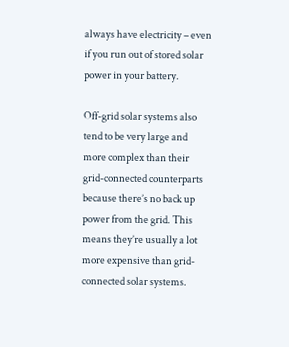always have electricity – even if you run out of stored solar power in your battery.

Off-grid solar systems also tend to be very large and more complex than their grid-connected counterparts because there’s no back up power from the grid. This means they’re usually a lot more expensive than grid-connected solar systems.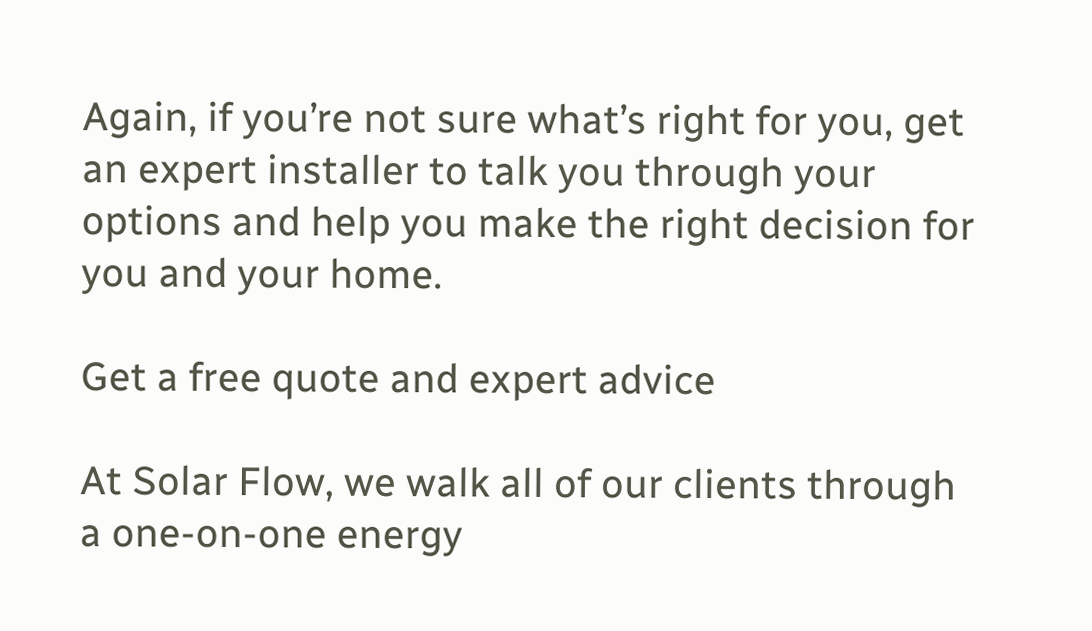Again, if you’re not sure what’s right for you, get an expert installer to talk you through your options and help you make the right decision for you and your home.

Get a free quote and expert advice

At Solar Flow, we walk all of our clients through a one-on-one energy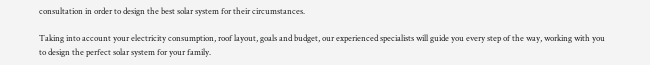consultation in order to design the best solar system for their circumstances.

Taking into account your electricity consumption, roof layout, goals and budget, our experienced specialists will guide you every step of the way, working with you to design the perfect solar system for your family.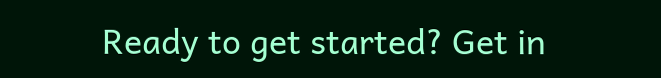Ready to get started? Get in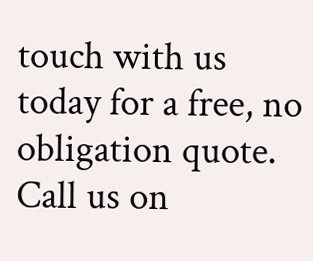touch with us today for a free, no obligation quote. Call us on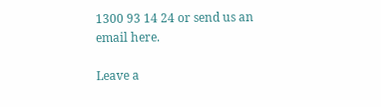1300 93 14 24 or send us an email here.

Leave a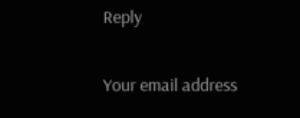Reply

Your email address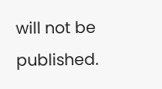will not be published.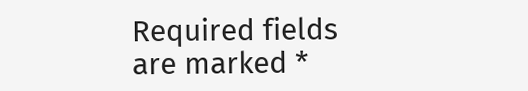Required fields are marked *